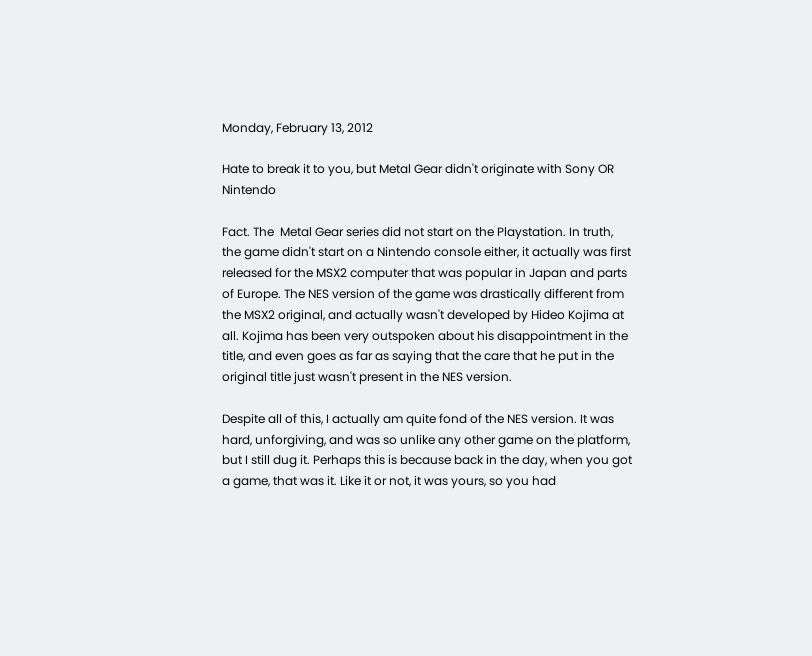Monday, February 13, 2012

Hate to break it to you, but Metal Gear didn't originate with Sony OR Nintendo

Fact. The  Metal Gear series did not start on the Playstation. In truth, the game didn't start on a Nintendo console either, it actually was first released for the MSX2 computer that was popular in Japan and parts of Europe. The NES version of the game was drastically different from the MSX2 original, and actually wasn't developed by Hideo Kojima at all. Kojima has been very outspoken about his disappointment in the title, and even goes as far as saying that the care that he put in the original title just wasn't present in the NES version.

Despite all of this, I actually am quite fond of the NES version. It was hard, unforgiving, and was so unlike any other game on the platform, but I still dug it. Perhaps this is because back in the day, when you got a game, that was it. Like it or not, it was yours, so you had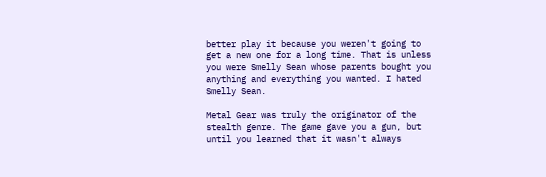better play it because you weren't going to get a new one for a long time. That is unless you were Smelly Sean whose parents bought you anything and everything you wanted. I hated Smelly Sean.

Metal Gear was truly the originator of the stealth genre. The game gave you a gun, but until you learned that it wasn't always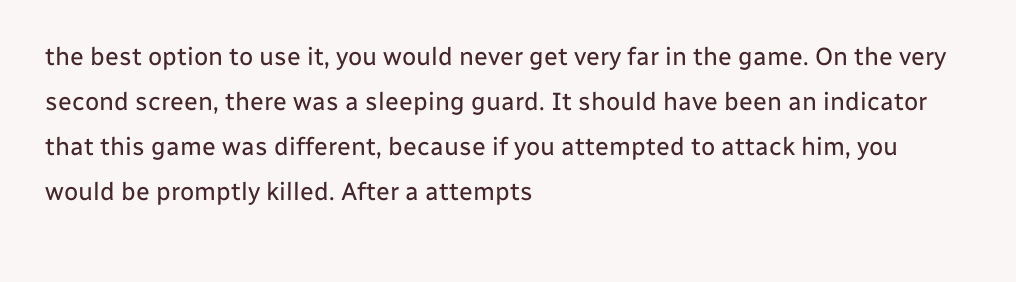the best option to use it, you would never get very far in the game. On the very second screen, there was a sleeping guard. It should have been an indicator that this game was different, because if you attempted to attack him, you would be promptly killed. After a attempts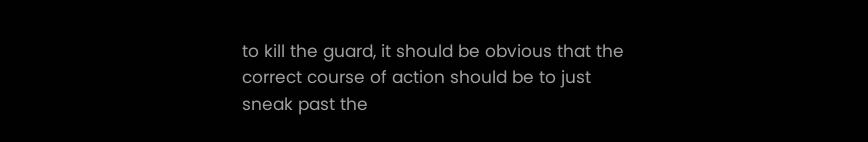to kill the guard, it should be obvious that the correct course of action should be to just sneak past the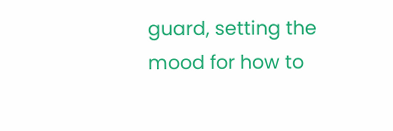guard, setting the mood for how to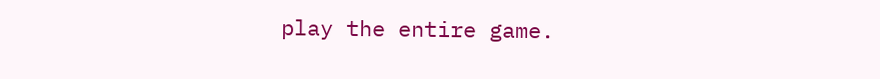play the entire game.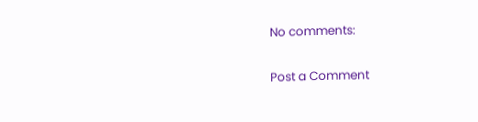No comments:

Post a Comment